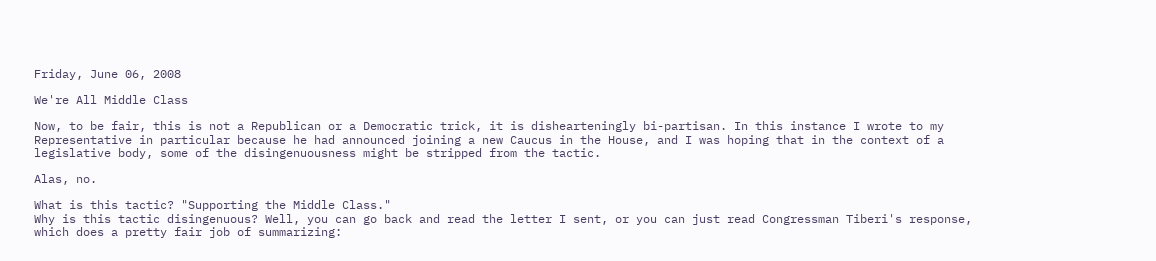Friday, June 06, 2008

We're All Middle Class

Now, to be fair, this is not a Republican or a Democratic trick, it is dishearteningly bi-partisan. In this instance I wrote to my Representative in particular because he had announced joining a new Caucus in the House, and I was hoping that in the context of a legislative body, some of the disingenuousness might be stripped from the tactic.

Alas, no.

What is this tactic? "Supporting the Middle Class."
Why is this tactic disingenuous? Well, you can go back and read the letter I sent, or you can just read Congressman Tiberi's response, which does a pretty fair job of summarizing: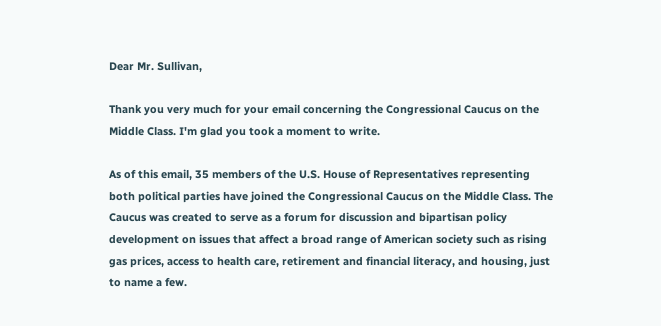Dear Mr. Sullivan,

Thank you very much for your email concerning the Congressional Caucus on the Middle Class. I'm glad you took a moment to write.

As of this email, 35 members of the U.S. House of Representatives representing both political parties have joined the Congressional Caucus on the Middle Class. The Caucus was created to serve as a forum for discussion and bipartisan policy development on issues that affect a broad range of American society such as rising gas prices, access to health care, retirement and financial literacy, and housing, just to name a few.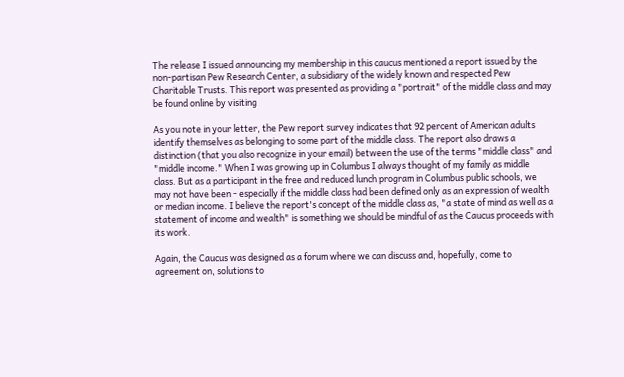The release I issued announcing my membership in this caucus mentioned a report issued by the non-partisan Pew Research Center, a subsidiary of the widely known and respected Pew Charitable Trusts. This report was presented as providing a "portrait" of the middle class and may be found online by visiting

As you note in your letter, the Pew report survey indicates that 92 percent of American adults identify themselves as belonging to some part of the middle class. The report also draws a distinction (that you also recognize in your email) between the use of the terms "middle class" and "middle income." When I was growing up in Columbus I always thought of my family as middle class. But as a participant in the free and reduced lunch program in Columbus public schools, we may not have been - especially if the middle class had been defined only as an expression of wealth or median income. I believe the report's concept of the middle class as, "a state of mind as well as a statement of income and wealth" is something we should be mindful of as the Caucus proceeds with its work.

Again, the Caucus was designed as a forum where we can discuss and, hopefully, come to agreement on, solutions to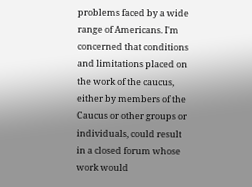problems faced by a wide range of Americans. I'm concerned that conditions and limitations placed on the work of the caucus, either by members of the Caucus or other groups or individuals, could result in a closed forum whose work would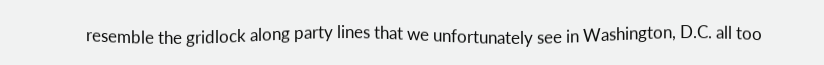resemble the gridlock along party lines that we unfortunately see in Washington, D.C. all too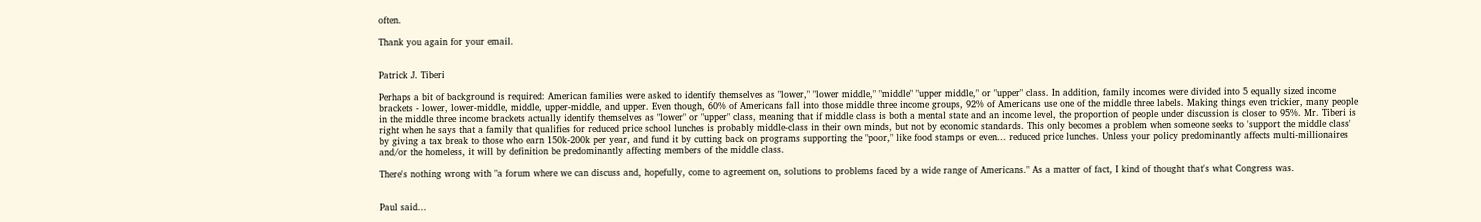often.

Thank you again for your email.


Patrick J. Tiberi

Perhaps a bit of background is required: American families were asked to identify themselves as "lower," "lower middle," "middle" "upper middle," or "upper" class. In addition, family incomes were divided into 5 equally sized income brackets - lower, lower-middle, middle, upper-middle, and upper. Even though, 60% of Americans fall into those middle three income groups, 92% of Americans use one of the middle three labels. Making things even trickier, many people in the middle three income brackets actually identify themselves as "lower" or "upper" class, meaning that if middle class is both a mental state and an income level, the proportion of people under discussion is closer to 95%. Mr. Tiberi is right when he says that a family that qualifies for reduced price school lunches is probably middle-class in their own minds, but not by economic standards. This only becomes a problem when someone seeks to 'support the middle class' by giving a tax break to those who earn 150k-200k per year, and fund it by cutting back on programs supporting the "poor," like food stamps or even... reduced price lunches. Unless your policy predominantly affects multi-millionaires and/or the homeless, it will by definition be predominantly affecting members of the middle class.

There's nothing wrong with "a forum where we can discuss and, hopefully, come to agreement on, solutions to problems faced by a wide range of Americans." As a matter of fact, I kind of thought that's what Congress was.


Paul said...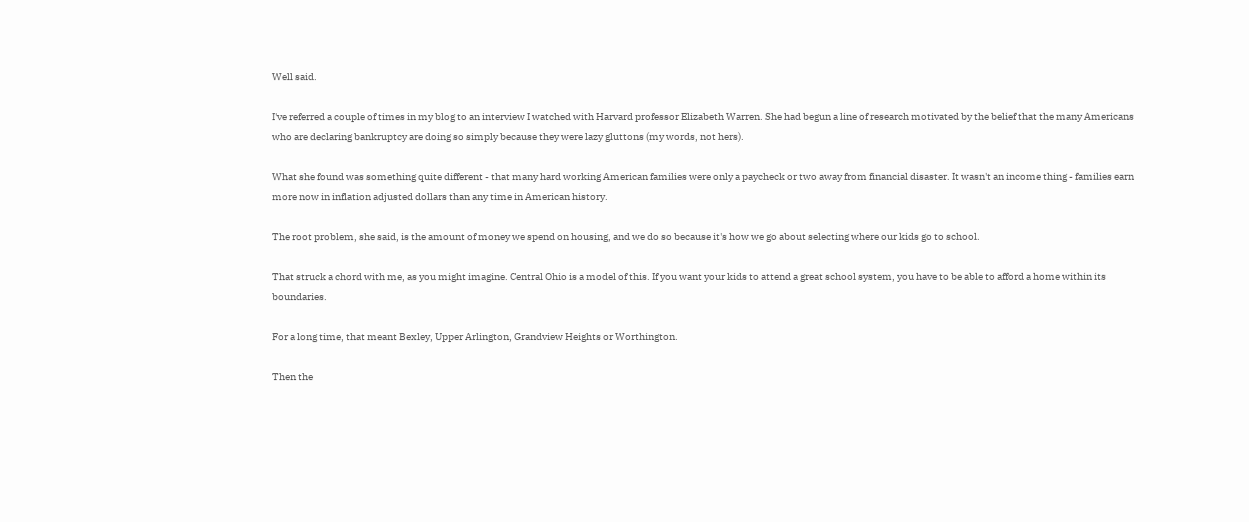Well said.

I've referred a couple of times in my blog to an interview I watched with Harvard professor Elizabeth Warren. She had begun a line of research motivated by the belief that the many Americans who are declaring bankruptcy are doing so simply because they were lazy gluttons (my words, not hers).

What she found was something quite different - that many hard working American families were only a paycheck or two away from financial disaster. It wasn't an income thing - families earn more now in inflation adjusted dollars than any time in American history.

The root problem, she said, is the amount of money we spend on housing, and we do so because it's how we go about selecting where our kids go to school.

That struck a chord with me, as you might imagine. Central Ohio is a model of this. If you want your kids to attend a great school system, you have to be able to afford a home within its boundaries.

For a long time, that meant Bexley, Upper Arlington, Grandview Heights or Worthington.

Then the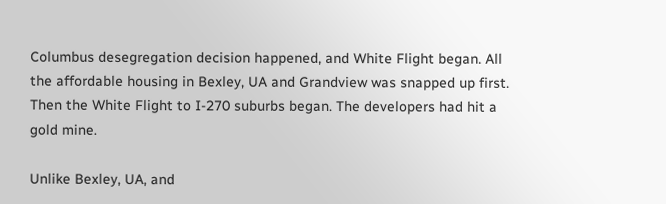Columbus desegregation decision happened, and White Flight began. All the affordable housing in Bexley, UA and Grandview was snapped up first. Then the White Flight to I-270 suburbs began. The developers had hit a gold mine.

Unlike Bexley, UA, and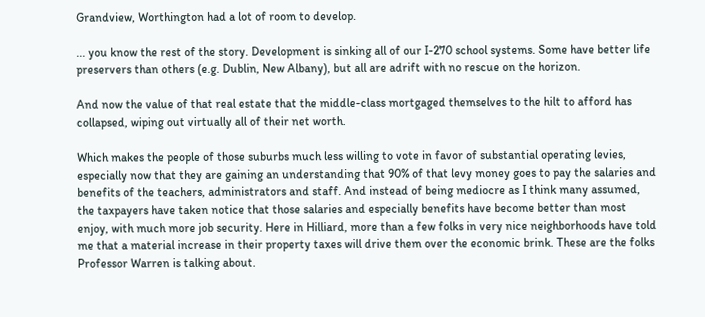Grandview, Worthington had a lot of room to develop.

... you know the rest of the story. Development is sinking all of our I-270 school systems. Some have better life preservers than others (e.g. Dublin, New Albany), but all are adrift with no rescue on the horizon.

And now the value of that real estate that the middle-class mortgaged themselves to the hilt to afford has collapsed, wiping out virtually all of their net worth.

Which makes the people of those suburbs much less willing to vote in favor of substantial operating levies, especially now that they are gaining an understanding that 90% of that levy money goes to pay the salaries and benefits of the teachers, administrators and staff. And instead of being mediocre as I think many assumed, the taxpayers have taken notice that those salaries and especially benefits have become better than most enjoy, with much more job security. Here in Hilliard, more than a few folks in very nice neighborhoods have told me that a material increase in their property taxes will drive them over the economic brink. These are the folks Professor Warren is talking about.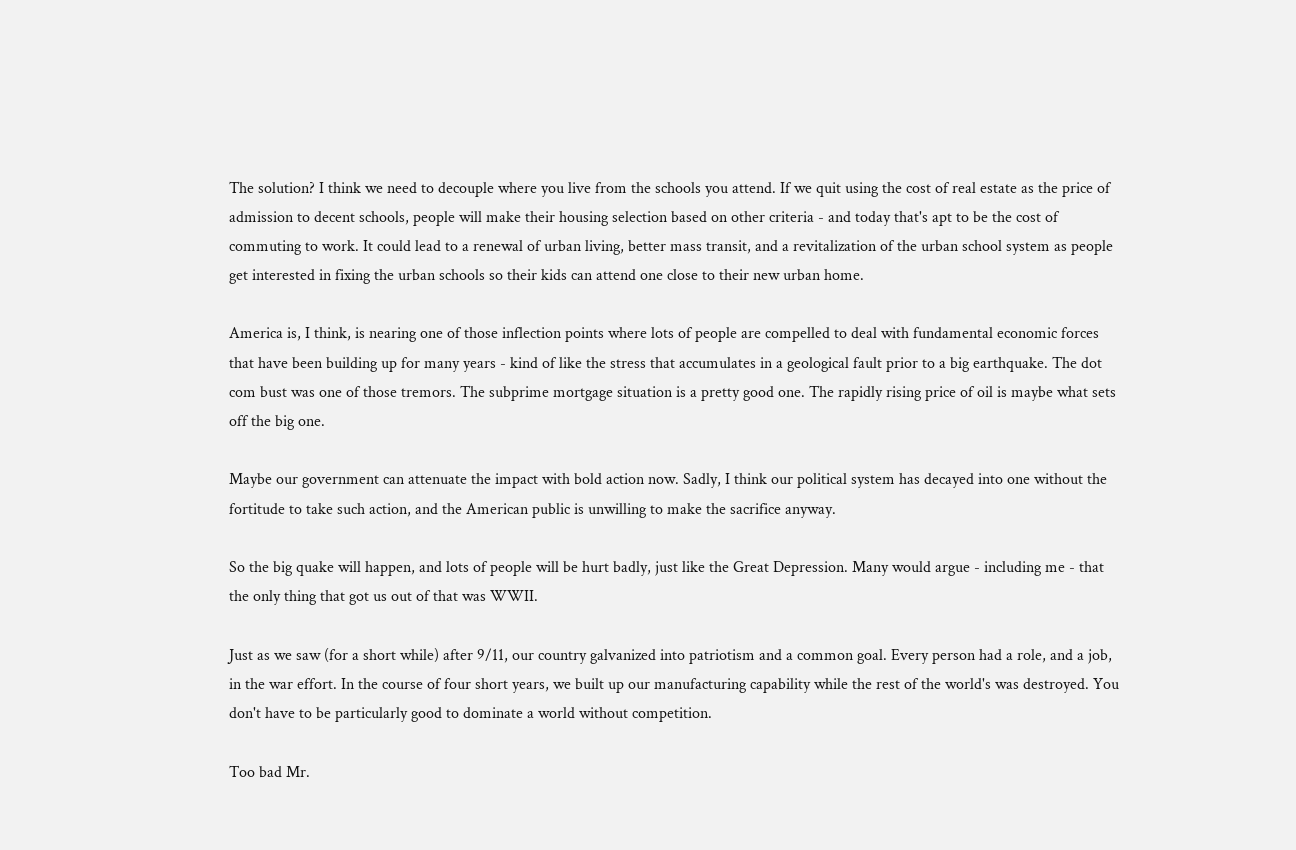The solution? I think we need to decouple where you live from the schools you attend. If we quit using the cost of real estate as the price of admission to decent schools, people will make their housing selection based on other criteria - and today that's apt to be the cost of commuting to work. It could lead to a renewal of urban living, better mass transit, and a revitalization of the urban school system as people get interested in fixing the urban schools so their kids can attend one close to their new urban home.

America is, I think, is nearing one of those inflection points where lots of people are compelled to deal with fundamental economic forces that have been building up for many years - kind of like the stress that accumulates in a geological fault prior to a big earthquake. The dot com bust was one of those tremors. The subprime mortgage situation is a pretty good one. The rapidly rising price of oil is maybe what sets off the big one.

Maybe our government can attenuate the impact with bold action now. Sadly, I think our political system has decayed into one without the fortitude to take such action, and the American public is unwilling to make the sacrifice anyway.

So the big quake will happen, and lots of people will be hurt badly, just like the Great Depression. Many would argue - including me - that the only thing that got us out of that was WWII.

Just as we saw (for a short while) after 9/11, our country galvanized into patriotism and a common goal. Every person had a role, and a job, in the war effort. In the course of four short years, we built up our manufacturing capability while the rest of the world's was destroyed. You don't have to be particularly good to dominate a world without competition.

Too bad Mr.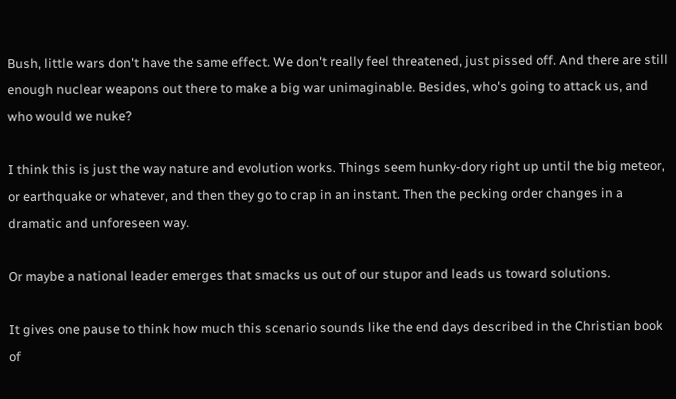Bush, little wars don't have the same effect. We don't really feel threatened, just pissed off. And there are still enough nuclear weapons out there to make a big war unimaginable. Besides, who's going to attack us, and who would we nuke?

I think this is just the way nature and evolution works. Things seem hunky-dory right up until the big meteor, or earthquake or whatever, and then they go to crap in an instant. Then the pecking order changes in a dramatic and unforeseen way.

Or maybe a national leader emerges that smacks us out of our stupor and leads us toward solutions.

It gives one pause to think how much this scenario sounds like the end days described in the Christian book of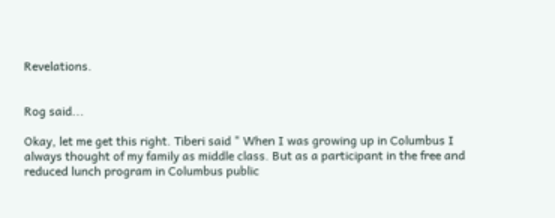Revelations.


Rog said...

Okay, let me get this right. Tiberi said " When I was growing up in Columbus I always thought of my family as middle class. But as a participant in the free and reduced lunch program in Columbus public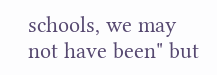schools, we may not have been" but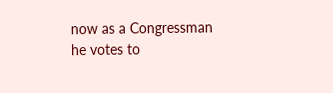now as a Congressman he votes to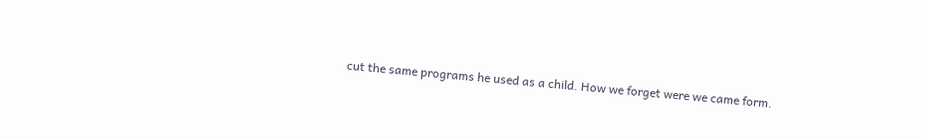cut the same programs he used as a child. How we forget were we came form.